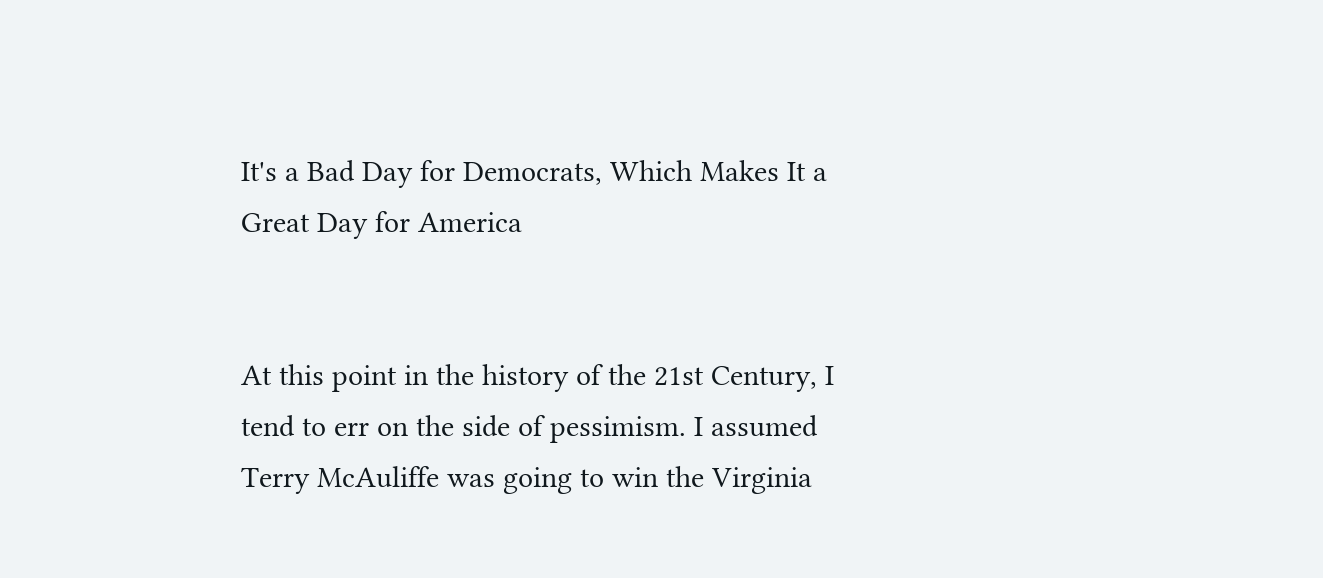It's a Bad Day for Democrats, Which Makes It a Great Day for America


At this point in the history of the 21st Century, I tend to err on the side of pessimism. I assumed Terry McAuliffe was going to win the Virginia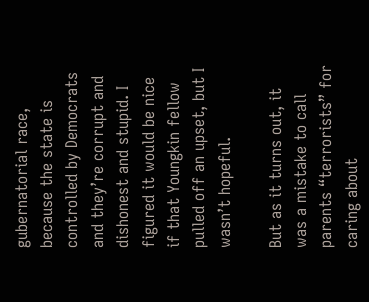gubernatorial race, because the state is controlled by Democrats and they’re corrupt and dishonest and stupid. I figured it would be nice if that Youngkin fellow pulled off an upset, but I wasn’t hopeful.

But as it turns out, it was a mistake to call parents “terrorists” for caring about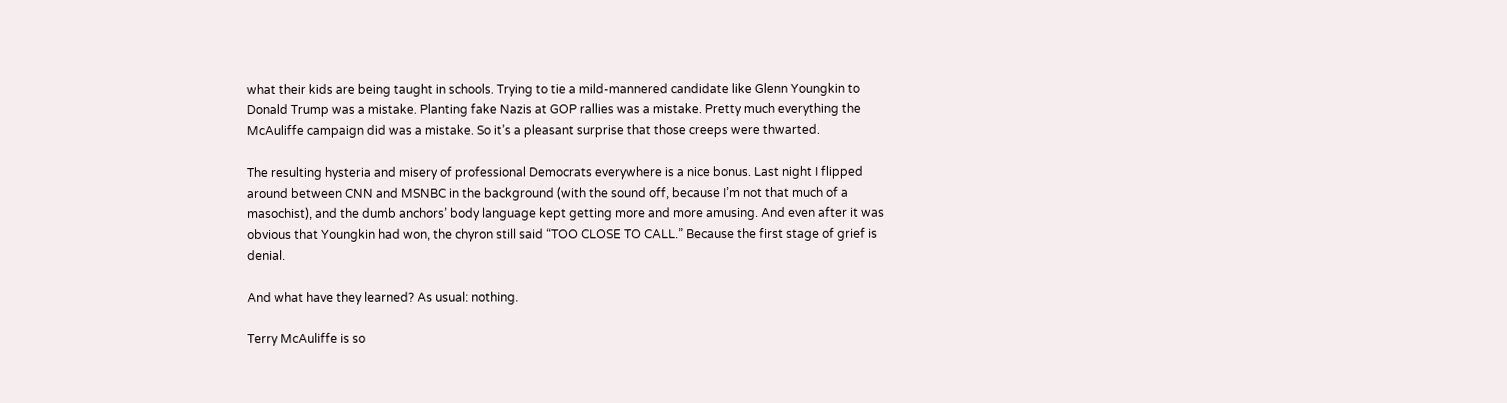what their kids are being taught in schools. Trying to tie a mild-mannered candidate like Glenn Youngkin to Donald Trump was a mistake. Planting fake Nazis at GOP rallies was a mistake. Pretty much everything the McAuliffe campaign did was a mistake. So it’s a pleasant surprise that those creeps were thwarted.

The resulting hysteria and misery of professional Democrats everywhere is a nice bonus. Last night I flipped around between CNN and MSNBC in the background (with the sound off, because I’m not that much of a masochist), and the dumb anchors’ body language kept getting more and more amusing. And even after it was obvious that Youngkin had won, the chyron still said “TOO CLOSE TO CALL.” Because the first stage of grief is denial.

And what have they learned? As usual: nothing.

Terry McAuliffe is so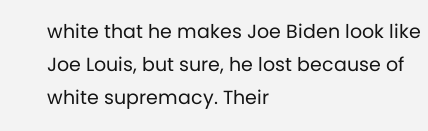white that he makes Joe Biden look like Joe Louis, but sure, he lost because of white supremacy. Their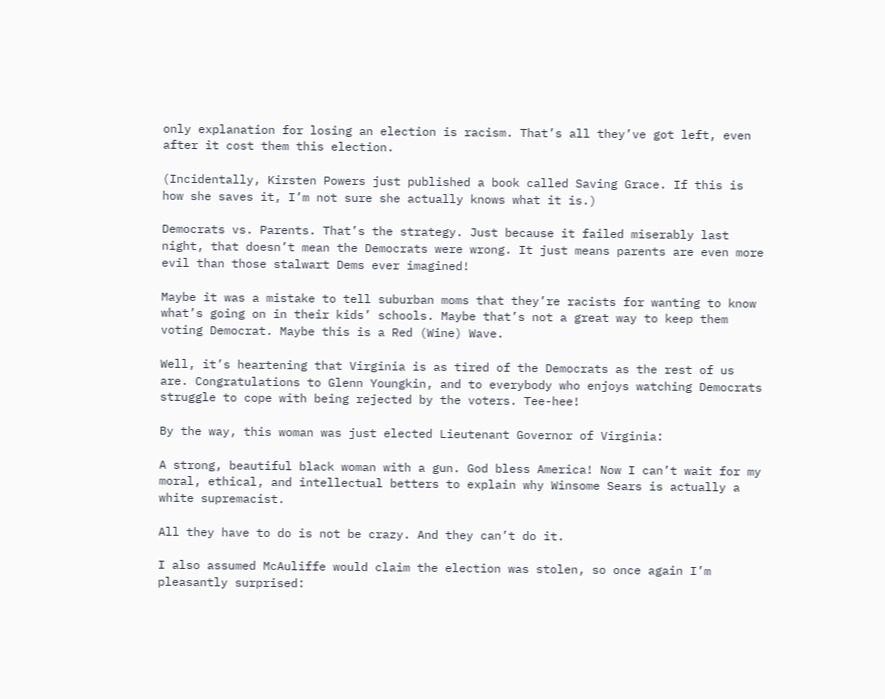only explanation for losing an election is racism. That’s all they’ve got left, even after it cost them this election.

(Incidentally, Kirsten Powers just published a book called Saving Grace. If this is how she saves it, I’m not sure she actually knows what it is.)

Democrats vs. Parents. That’s the strategy. Just because it failed miserably last night, that doesn’t mean the Democrats were wrong. It just means parents are even more evil than those stalwart Dems ever imagined!

Maybe it was a mistake to tell suburban moms that they’re racists for wanting to know what’s going on in their kids’ schools. Maybe that’s not a great way to keep them voting Democrat. Maybe this is a Red (Wine) Wave.

Well, it’s heartening that Virginia is as tired of the Democrats as the rest of us are. Congratulations to Glenn Youngkin, and to everybody who enjoys watching Democrats struggle to cope with being rejected by the voters. Tee-hee!

By the way, this woman was just elected Lieutenant Governor of Virginia:

A strong, beautiful black woman with a gun. God bless America! Now I can’t wait for my moral, ethical, and intellectual betters to explain why Winsome Sears is actually a white supremacist.

All they have to do is not be crazy. And they can’t do it.

I also assumed McAuliffe would claim the election was stolen, so once again I’m pleasantly surprised: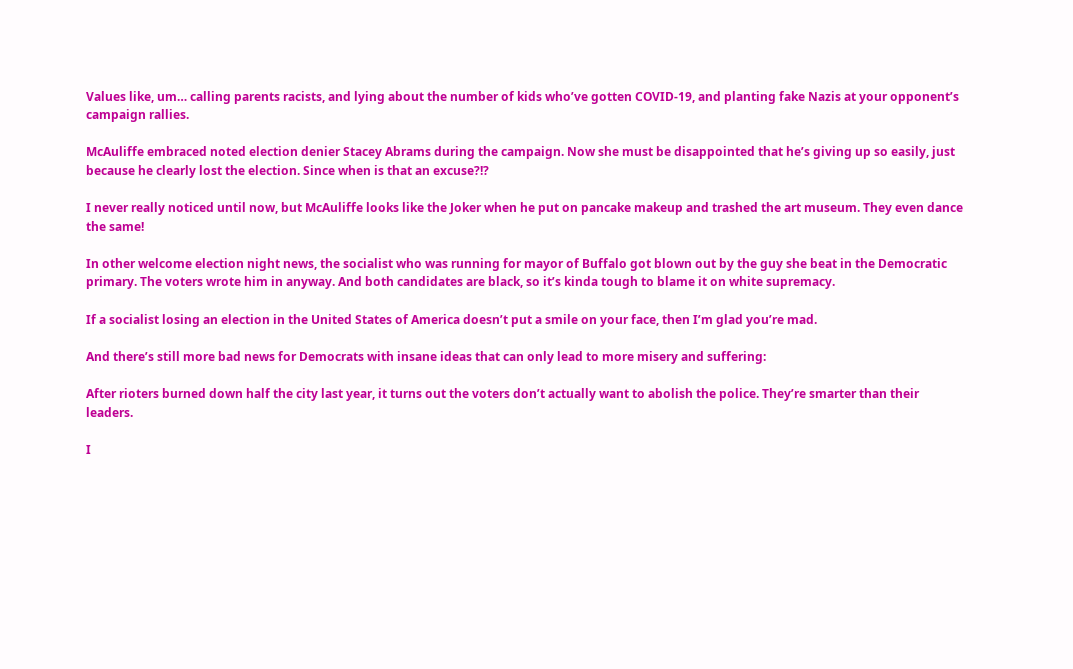Values like, um… calling parents racists, and lying about the number of kids who’ve gotten COVID-19, and planting fake Nazis at your opponent’s campaign rallies.

McAuliffe embraced noted election denier Stacey Abrams during the campaign. Now she must be disappointed that he’s giving up so easily, just because he clearly lost the election. Since when is that an excuse?!?

I never really noticed until now, but McAuliffe looks like the Joker when he put on pancake makeup and trashed the art museum. They even dance the same!

In other welcome election night news, the socialist who was running for mayor of Buffalo got blown out by the guy she beat in the Democratic primary. The voters wrote him in anyway. And both candidates are black, so it’s kinda tough to blame it on white supremacy.

If a socialist losing an election in the United States of America doesn’t put a smile on your face, then I’m glad you’re mad.

And there’s still more bad news for Democrats with insane ideas that can only lead to more misery and suffering:

After rioters burned down half the city last year, it turns out the voters don’t actually want to abolish the police. They’re smarter than their leaders.

I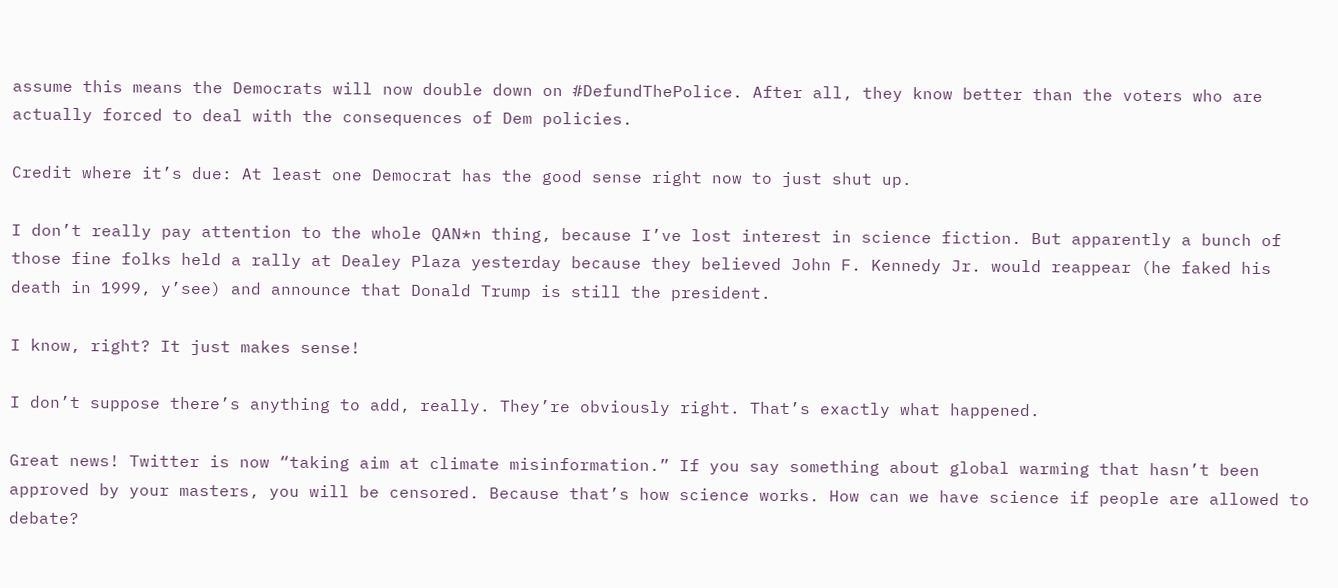assume this means the Democrats will now double down on #DefundThePolice. After all, they know better than the voters who are actually forced to deal with the consequences of Dem policies.

Credit where it’s due: At least one Democrat has the good sense right now to just shut up.

I don’t really pay attention to the whole QAN*n thing, because I’ve lost interest in science fiction. But apparently a bunch of those fine folks held a rally at Dealey Plaza yesterday because they believed John F. Kennedy Jr. would reappear (he faked his death in 1999, y’see) and announce that Donald Trump is still the president.

I know, right? It just makes sense!

I don’t suppose there’s anything to add, really. They’re obviously right. That’s exactly what happened.

Great news! Twitter is now “taking aim at climate misinformation.” If you say something about global warming that hasn’t been approved by your masters, you will be censored. Because that’s how science works. How can we have science if people are allowed to debate?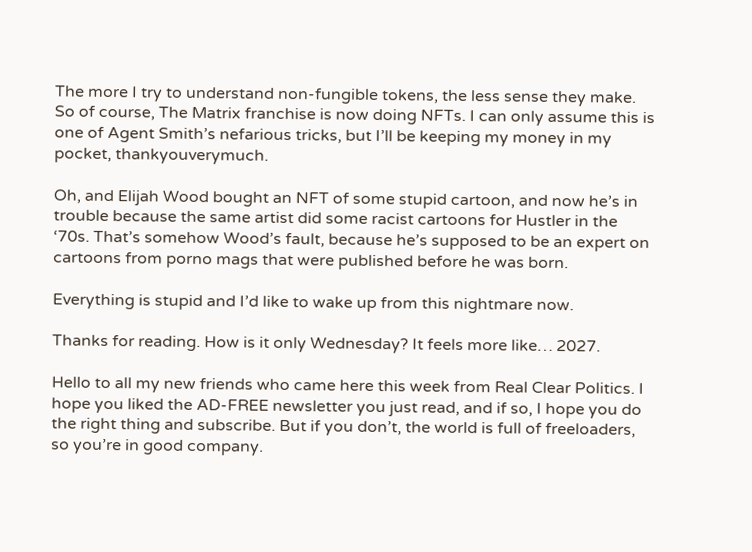The more I try to understand non-fungible tokens, the less sense they make. So of course, The Matrix franchise is now doing NFTs. I can only assume this is one of Agent Smith’s nefarious tricks, but I’ll be keeping my money in my pocket, thankyouverymuch.

Oh, and Elijah Wood bought an NFT of some stupid cartoon, and now he’s in trouble because the same artist did some racist cartoons for Hustler in the ‘70s. That’s somehow Wood’s fault, because he’s supposed to be an expert on cartoons from porno mags that were published before he was born.

Everything is stupid and I’d like to wake up from this nightmare now.

Thanks for reading. How is it only Wednesday? It feels more like… 2027.

Hello to all my new friends who came here this week from Real Clear Politics. I hope you liked the AD-FREE newsletter you just read, and if so, I hope you do the right thing and subscribe. But if you don’t, the world is full of freeloaders, so you’re in good company.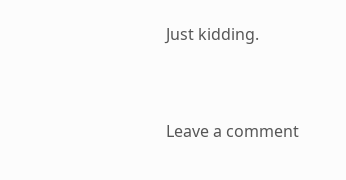Just kidding.



Leave a comment